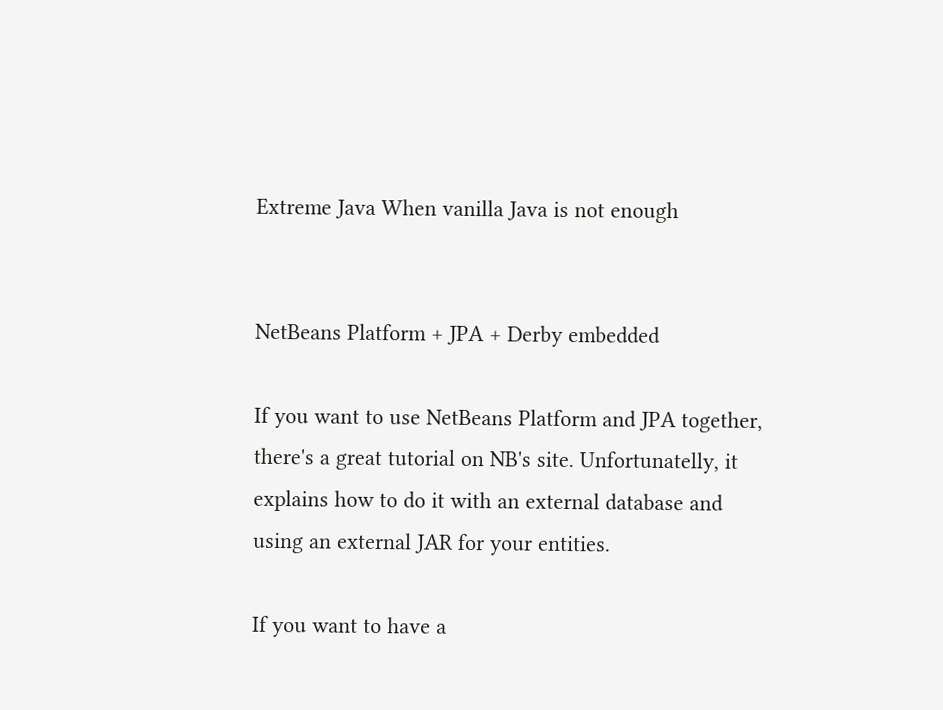Extreme Java When vanilla Java is not enough


NetBeans Platform + JPA + Derby embedded

If you want to use NetBeans Platform and JPA together, there's a great tutorial on NB's site. Unfortunatelly, it explains how to do it with an external database and using an external JAR for your entities.

If you want to have a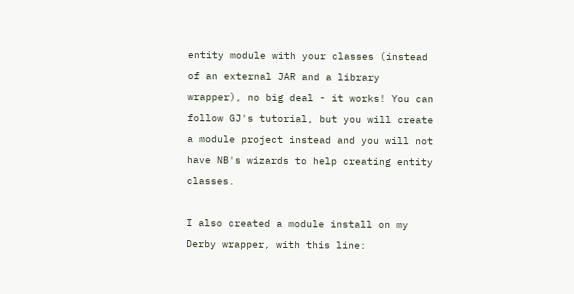entity module with your classes (instead of an external JAR and a library wrapper), no big deal - it works! You can follow GJ's tutorial, but you will create a module project instead and you will not have NB's wizards to help creating entity classes.

I also created a module install on my Derby wrapper, with this line: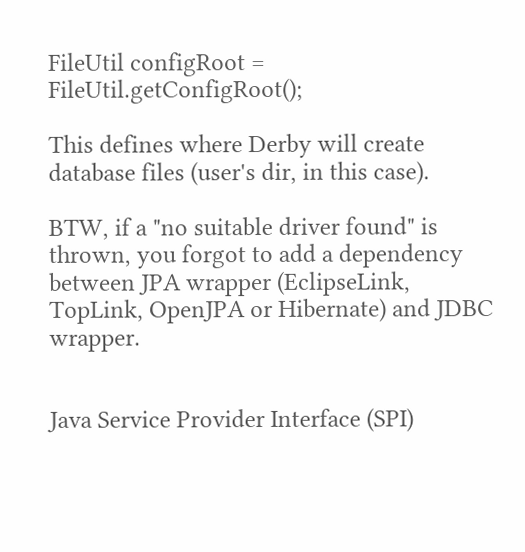FileUtil configRoot = FileUtil.getConfigRoot();

This defines where Derby will create database files (user's dir, in this case).

BTW, if a "no suitable driver found" is thrown, you forgot to add a dependency between JPA wrapper (EclipseLink, TopLink, OpenJPA or Hibernate) and JDBC wrapper.


Java Service Provider Interface (SPI)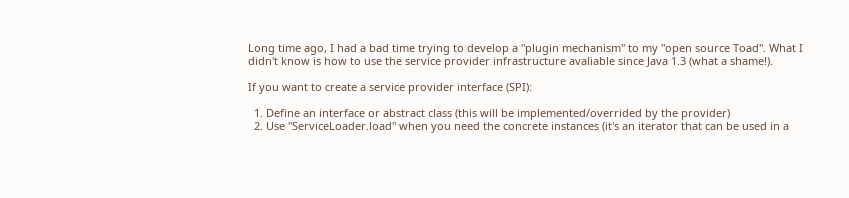Long time ago, I had a bad time trying to develop a "plugin mechanism" to my "open source Toad". What I didn't know is how to use the service provider infrastructure avaliable since Java 1.3 (what a shame!).

If you want to create a service provider interface (SPI):

  1. Define an interface or abstract class (this will be implemented/overrided by the provider)
  2. Use "ServiceLoader.load" when you need the concrete instances (it's an iterator that can be used in a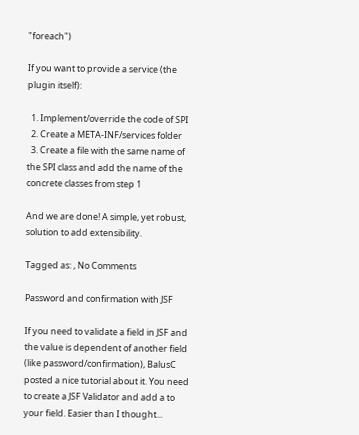"foreach")

If you want to provide a service (the plugin itself):

  1. Implement/override the code of SPI
  2. Create a META-INF/services folder
  3. Create a file with the same name of the SPI class and add the name of the concrete classes from step 1

And we are done! A simple, yet robust, solution to add extensibility.

Tagged as: , No Comments

Password and confirmation with JSF

If you need to validate a field in JSF and the value is dependent of another field (like password/confirmation), BalusC posted a nice tutorial about it. You need to create a JSF Validator and add a to your field. Easier than I thought...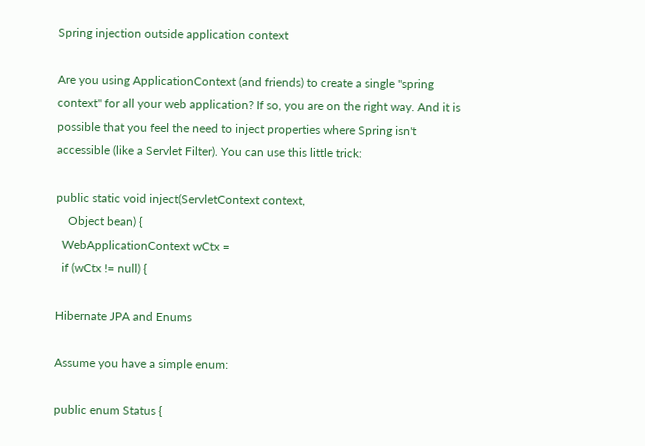Spring injection outside application context

Are you using ApplicationContext (and friends) to create a single "spring context" for all your web application? If so, you are on the right way. And it is possible that you feel the need to inject properties where Spring isn't accessible (like a Servlet Filter). You can use this little trick:

public static void inject(ServletContext context,
    Object bean) {
  WebApplicationContext wCtx =
  if (wCtx != null) {

Hibernate JPA and Enums

Assume you have a simple enum:

public enum Status {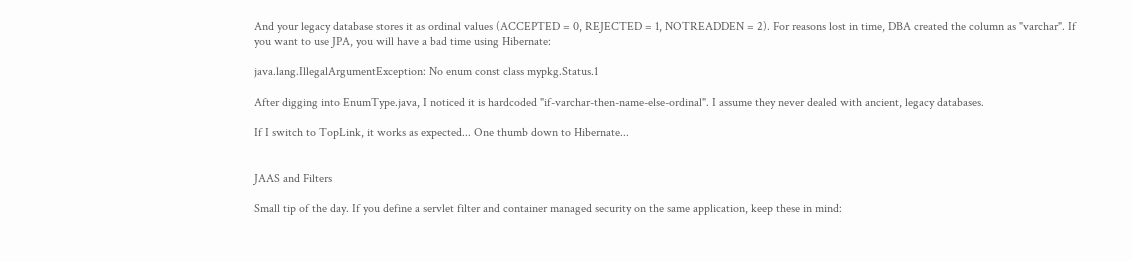And your legacy database stores it as ordinal values (ACCEPTED = 0, REJECTED = 1, NOTREADDEN = 2). For reasons lost in time, DBA created the column as "varchar". If you want to use JPA, you will have a bad time using Hibernate:

java.lang.IllegalArgumentException: No enum const class mypkg.Status.1

After digging into EnumType.java, I noticed it is hardcoded "if-varchar-then-name-else-ordinal". I assume they never dealed with ancient, legacy databases.

If I switch to TopLink, it works as expected... One thumb down to Hibernate...


JAAS and Filters

Small tip of the day. If you define a servlet filter and container managed security on the same application, keep these in mind: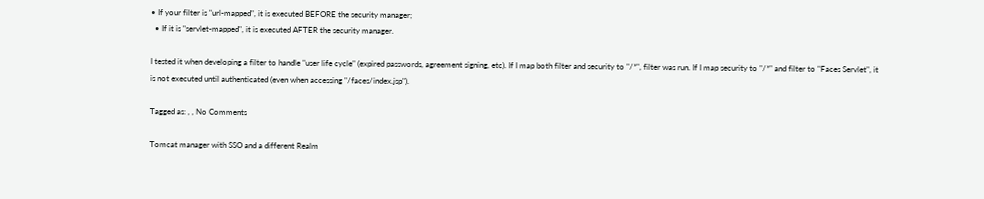• If your filter is "url-mapped", it is executed BEFORE the security manager;
  • If it is "servlet-mapped", it is executed AFTER the security manager.

I tested it when developing a filter to handle "user life cycle" (expired passwords, agreement signing, etc). If I map both filter and security to "/*", filter was run. If I map security to "/*" and filter to "Faces Servlet", it is not executed until authenticated (even when accessing "/faces/index.jsp").

Tagged as: , , No Comments

Tomcat manager with SSO and a different Realm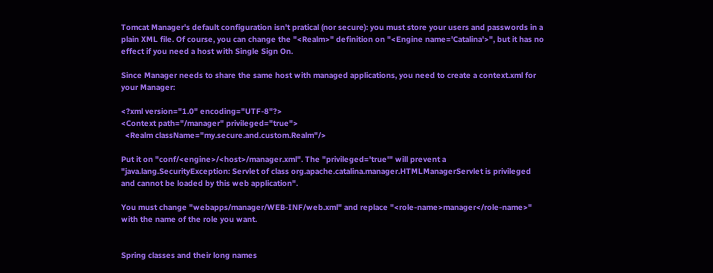Tomcat Manager's default configuration isn't pratical (nor secure): you must store your users and passwords in a plain XML file. Of course, you can change the "<Realm>" definition on "<Engine name='Catalina'>", but it has no effect if you need a host with Single Sign On.

Since Manager needs to share the same host with managed applications, you need to create a context.xml for your Manager:

<?xml version="1.0" encoding="UTF-8"?>
<Context path="/manager" privileged="true">
  <Realm className="my.secure.and.custom.Realm"/>

Put it on "conf/<engine>/<host>/manager.xml". The "privileged='true'" will prevent a "java.lang.SecurityException: Servlet of class org.apache.catalina.manager.HTMLManagerServlet is privileged and cannot be loaded by this web application".

You must change "webapps/manager/WEB-INF/web.xml" and replace "<role-name>manager</role-name>" with the name of the role you want.


Spring classes and their long names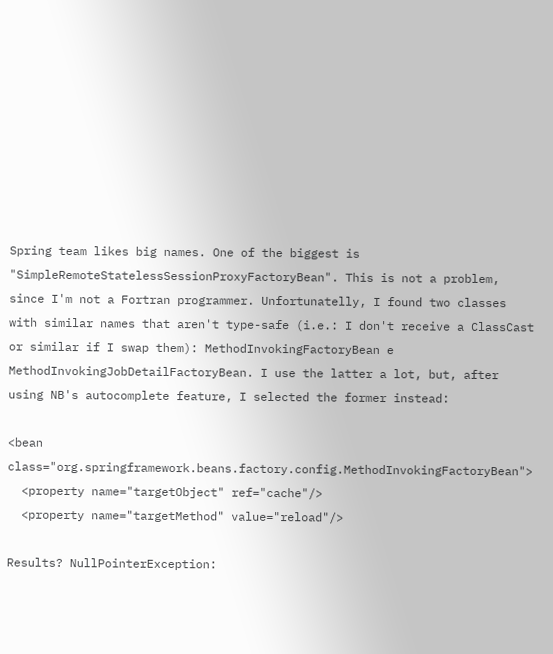Spring team likes big names. One of the biggest is "SimpleRemoteStatelessSessionProxyFactoryBean". This is not a problem, since I'm not a Fortran programmer. Unfortunatelly, I found two classes with similar names that aren't type-safe (i.e.: I don't receive a ClassCast or similar if I swap them): MethodInvokingFactoryBean e MethodInvokingJobDetailFactoryBean. I use the latter a lot, but, after using NB's autocomplete feature, I selected the former instead:

<bean class="org.springframework.beans.factory.config.MethodInvokingFactoryBean">
  <property name="targetObject" ref="cache"/>
  <property name="targetMethod" value="reload"/>

Results? NullPointerException: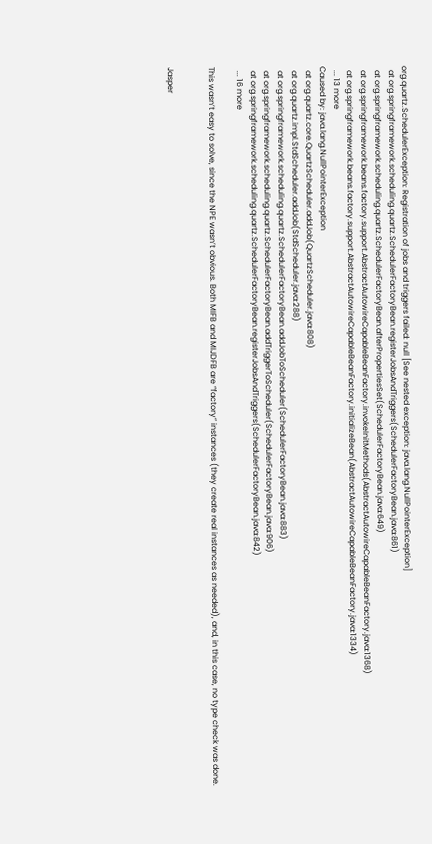org.quartz.SchedulerException: Registration of jobs and triggers failed: null [See nested exception: java.lang.NullPointerException]
  at org.springframework.scheduling.quartz.SchedulerFactoryBean.registerJobsAndTriggers(SchedulerFactoryBean.java:861)
  at org.springframework.scheduling.quartz.SchedulerFactoryBean.afterPropertiesSet(SchedulerFactoryBean.java:649)
  at org.springframework.beans.factory.support.AbstractAutowireCapableBeanFactory.invokeInitMethods(AbstractAutowireCapableBeanFactory.java:1368)
  at org.springframework.beans.factory.support.AbstractAutowireCapableBeanFactory.initializeBean(AbstractAutowireCapableBeanFactory.java:1334)
  ... 13 more
Caused by: java.lang.NullPointerException
  at org.quartz.core.QuartzScheduler.addJob(QuartzScheduler.java:808)
  at org.quartz.impl.StdScheduler.addJob(StdScheduler.java:288)
  at org.springframework.scheduling.quartz.SchedulerFactoryBean.addJobToScheduler(SchedulerFactoryBean.java:883)
  at org.springframework.scheduling.quartz.SchedulerFactoryBean.addTriggerToScheduler(SchedulerFactoryBean.java:906)
  at org.springframework.scheduling.quartz.SchedulerFactoryBean.registerJobsAndTriggers(SchedulerFactoryBean.java:842)
  ... 16 more

This wasn’t easy to solve, since the NPE wasn’t obvious. Both MIFB and MIJDFB are “factory” instances (they create real instances as needed), and, in this case, no type check was done.


Jasper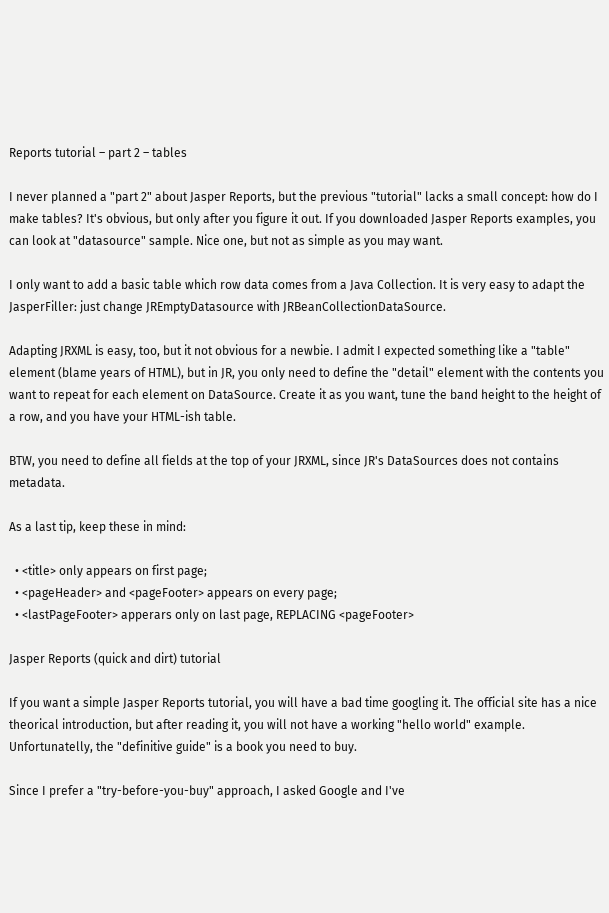Reports tutorial – part 2 – tables

I never planned a "part 2" about Jasper Reports, but the previous "tutorial" lacks a small concept: how do I make tables? It's obvious, but only after you figure it out. If you downloaded Jasper Reports examples, you can look at "datasource" sample. Nice one, but not as simple as you may want.

I only want to add a basic table which row data comes from a Java Collection. It is very easy to adapt the JasperFiller: just change JREmptyDatasource with JRBeanCollectionDataSource.

Adapting JRXML is easy, too, but it not obvious for a newbie. I admit I expected something like a "table" element (blame years of HTML), but in JR, you only need to define the "detail" element with the contents you want to repeat for each element on DataSource. Create it as you want, tune the band height to the height of a row, and you have your HTML-ish table.

BTW, you need to define all fields at the top of your JRXML, since JR's DataSources does not contains metadata.

As a last tip, keep these in mind:

  • <title> only appears on first page;
  • <pageHeader> and <pageFooter> appears on every page;
  • <lastPageFooter> apperars only on last page, REPLACING <pageFooter>

Jasper Reports (quick and dirt) tutorial

If you want a simple Jasper Reports tutorial, you will have a bad time googling it. The official site has a nice theorical introduction, but after reading it, you will not have a working "hello world" example. Unfortunatelly, the "definitive guide" is a book you need to buy.

Since I prefer a "try-before-you-buy" approach, I asked Google and I've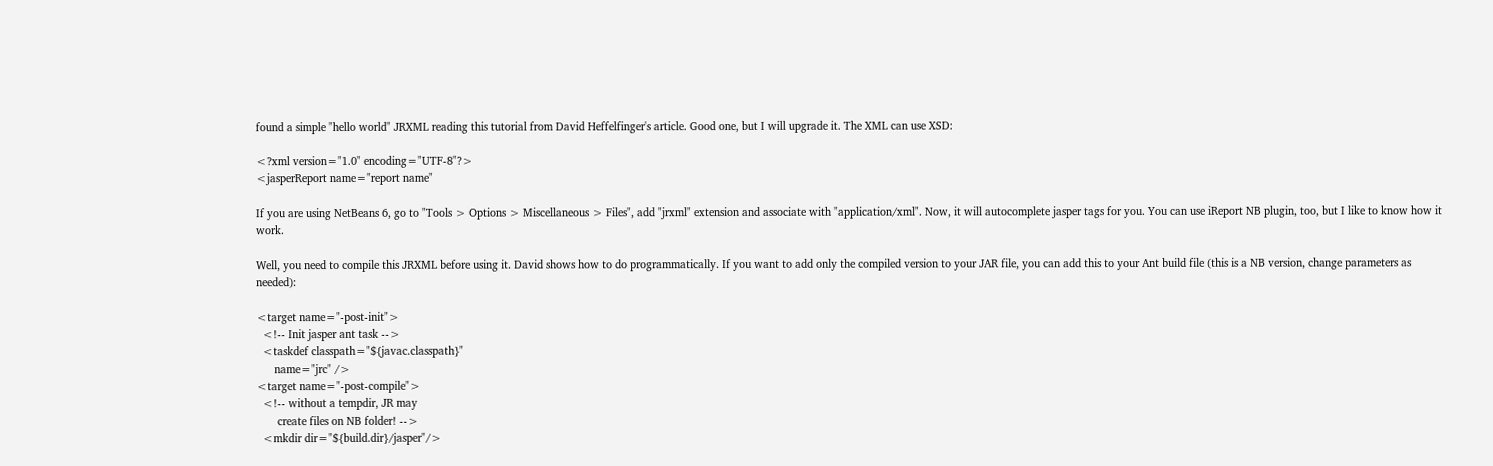found a simple "hello world" JRXML reading this tutorial from David Heffelfinger's article. Good one, but I will upgrade it. The XML can use XSD:

<?xml version="1.0" encoding="UTF-8"?>
<jasperReport name="report name"

If you are using NetBeans 6, go to "Tools > Options > Miscellaneous > Files", add "jrxml" extension and associate with "application/xml". Now, it will autocomplete jasper tags for you. You can use iReport NB plugin, too, but I like to know how it work.

Well, you need to compile this JRXML before using it. David shows how to do programmatically. If you want to add only the compiled version to your JAR file, you can add this to your Ant build file (this is a NB version, change parameters as needed):

<target name="-post-init">
  <!-- Init jasper ant task -->
  <taskdef classpath="${javac.classpath}"
      name="jrc" />
<target name="-post-compile">
  <!-- without a tempdir, JR may
       create files on NB folder! -->
  <mkdir dir="${build.dir}/jasper"/>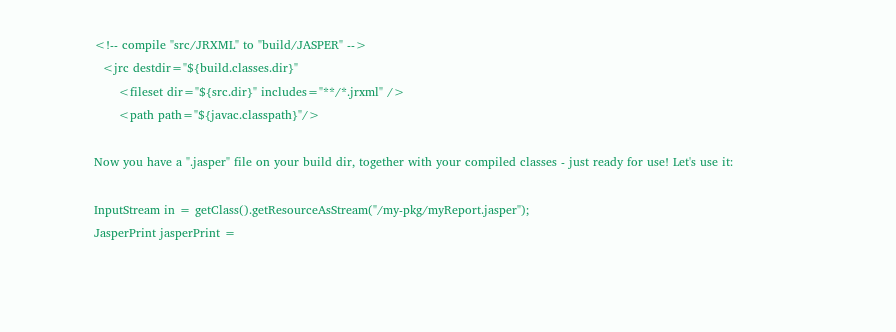<!-- compile "src/JRXML" to "build/JASPER" -->
  <jrc destdir="${build.classes.dir}"
      <fileset dir="${src.dir}" includes="**/*.jrxml" />
      <path path="${javac.classpath}"/>

Now you have a ".jasper" file on your build dir, together with your compiled classes - just ready for use! Let's use it:

InputStream in = getClass().getResourceAsStream("/my-pkg/myReport.jasper");
JasperPrint jasperPrint =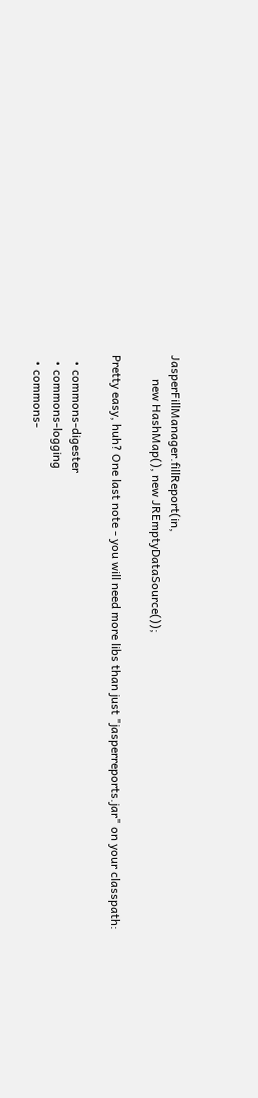JasperFillManager.fillReport(in,
        new HashMap(), new JREmptyDataSource());

Pretty easy, huh? One last note - you will need more libs than just "jasperreports.jar" on your classpath:

  • commons-digester
  • commons-logging
  • commons-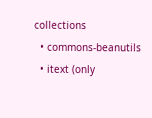collections
  • commons-beanutils
  • itext (only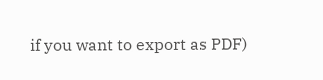if you want to export as PDF)